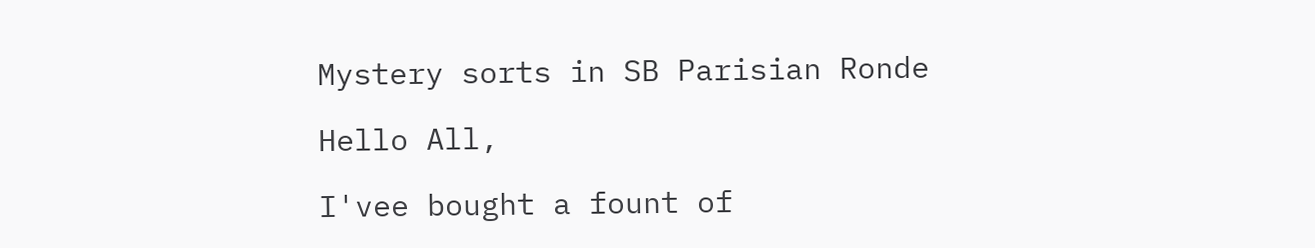Mystery sorts in SB Parisian Ronde

Hello All,

I'vee bought a fount of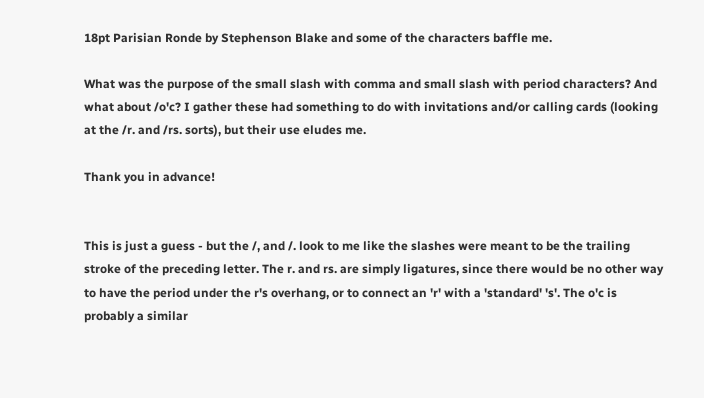18pt Parisian Ronde by Stephenson Blake and some of the characters baffle me.

What was the purpose of the small slash with comma and small slash with period characters? And what about /o'c? I gather these had something to do with invitations and/or calling cards (looking at the /r. and /rs. sorts), but their use eludes me.

Thank you in advance!


This is just a guess - but the /, and /. look to me like the slashes were meant to be the trailing stroke of the preceding letter. The r. and rs. are simply ligatures, since there would be no other way to have the period under the r's overhang, or to connect an 'r' with a 'standard' 's'. The o'c is probably a similar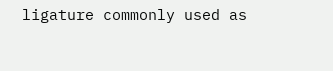ligature commonly used as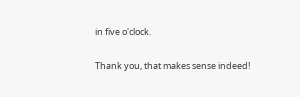in five o'clock.

Thank you, that makes sense indeed!